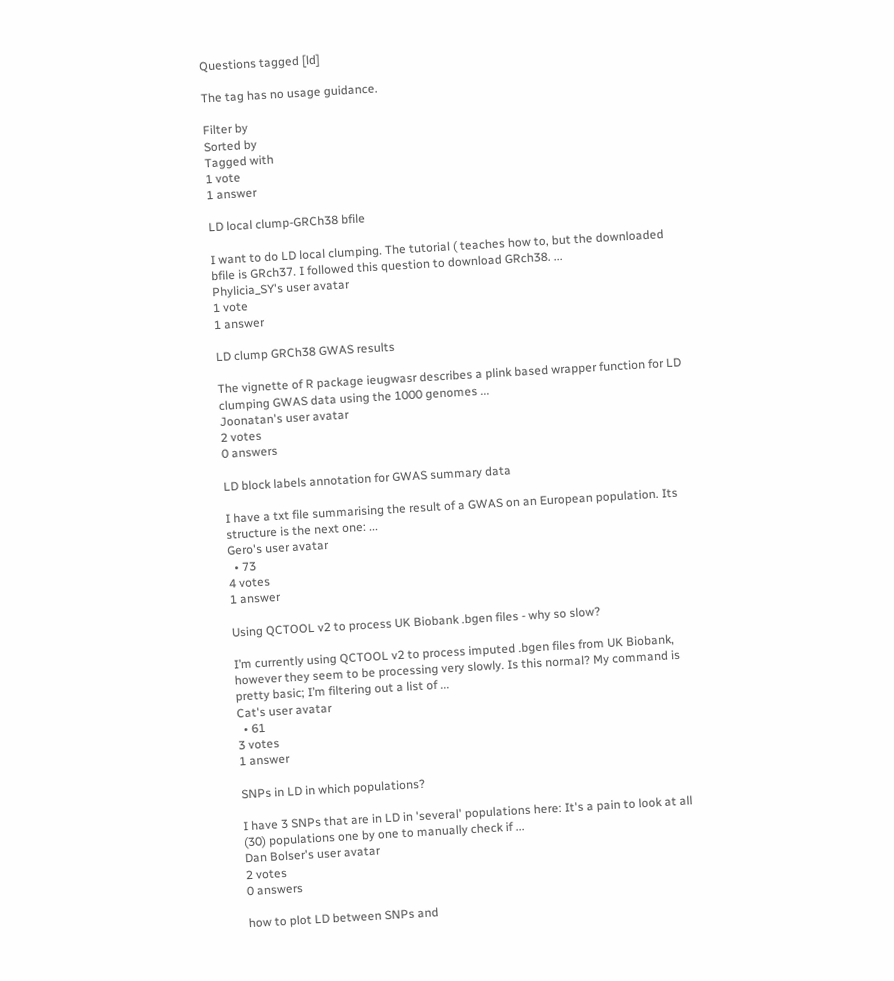Questions tagged [ld]

The tag has no usage guidance.

Filter by
Sorted by
Tagged with
1 vote
1 answer

LD local clump-GRCh38 bfile

I want to do LD local clumping. The tutorial ( teaches how to, but the downloaded bfile is GRch37. I followed this question to download GRch38. ...
Phylicia_SY's user avatar
1 vote
1 answer

LD clump GRCh38 GWAS results

The vignette of R package ieugwasr describes a plink based wrapper function for LD clumping GWAS data using the 1000 genomes ...
Joonatan's user avatar
2 votes
0 answers

LD block labels annotation for GWAS summary data

I have a txt file summarising the result of a GWAS on an European population. Its structure is the next one: ...
Gero's user avatar
  • 73
4 votes
1 answer

Using QCTOOL v2 to process UK Biobank .bgen files - why so slow?

I’m currently using QCTOOL v2 to process imputed .bgen files from UK Biobank, however they seem to be processing very slowly. Is this normal? My command is pretty basic; I’m filtering out a list of ...
Cat's user avatar
  • 61
3 votes
1 answer

SNPs in LD in which populations?

I have 3 SNPs that are in LD in 'several' populations here: It's a pain to look at all (30) populations one by one to manually check if ...
Dan Bolser's user avatar
2 votes
0 answers

how to plot LD between SNPs and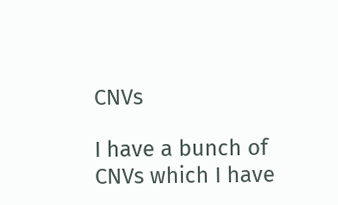CNVs

I have a bunch of CNVs which I have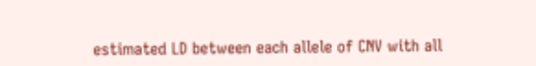estimated LD between each allele of CNV with all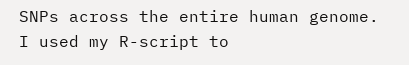SNPs across the entire human genome. I used my R-script to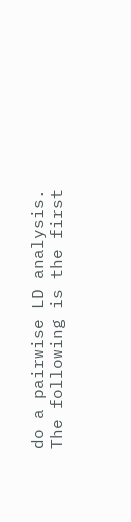do a pairwise LD analysis. The following is the first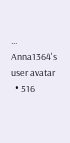...
Anna1364's user avatar
  • 516